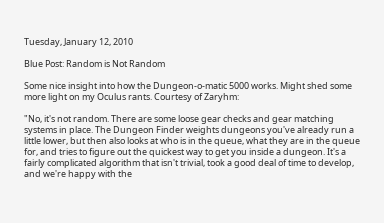Tuesday, January 12, 2010

Blue Post: Random is Not Random

Some nice insight into how the Dungeon-o-matic 5000 works. Might shed some more light on my Oculus rants. Courtesy of Zaryhm:

"No, it's not random. There are some loose gear checks and gear matching systems in place. The Dungeon Finder weights dungeons you've already run a little lower, but then also looks at who is in the queue, what they are in the queue for, and tries to figure out the quickest way to get you inside a dungeon. It's a fairly complicated algorithm that isn't trivial, took a good deal of time to develop, and we're happy with the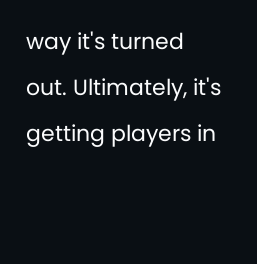way it's turned out. Ultimately, it's getting players in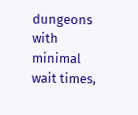dungeons with minimal wait times,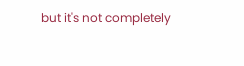but it's not completely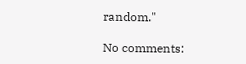random."

No comments: